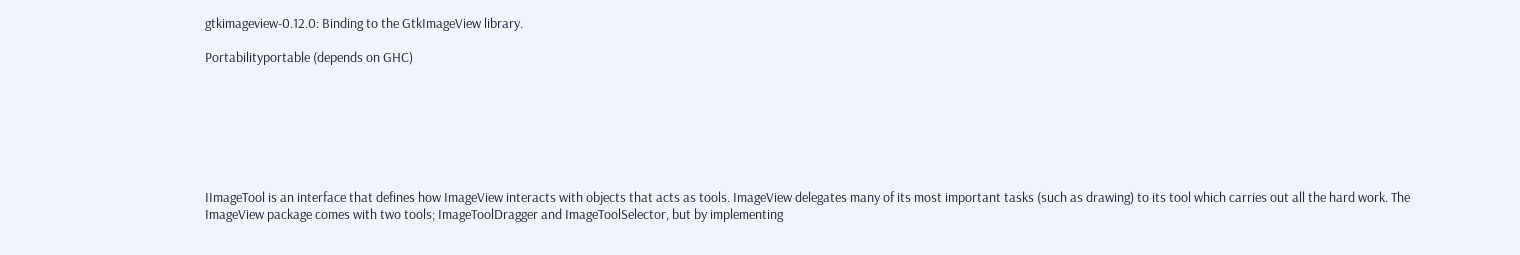gtkimageview-0.12.0: Binding to the GtkImageView library.

Portabilityportable (depends on GHC)







IImageTool is an interface that defines how ImageView interacts with objects that acts as tools. ImageView delegates many of its most important tasks (such as drawing) to its tool which carries out all the hard work. The ImageView package comes with two tools; ImageToolDragger and ImageToolSelector, but by implementing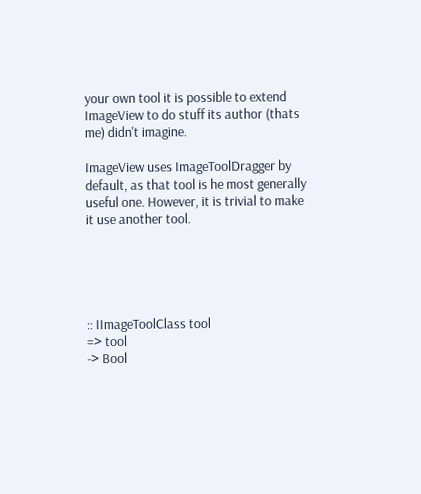your own tool it is possible to extend ImageView to do stuff its author (thats me) didn't imagine.

ImageView uses ImageToolDragger by default, as that tool is he most generally useful one. However, it is trivial to make it use another tool.





:: IImageToolClass tool
=> tool
-> Bool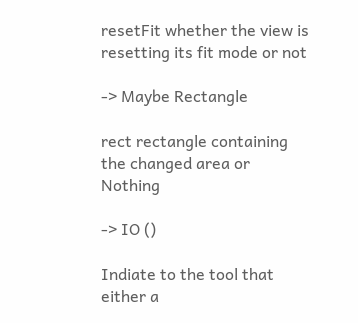resetFit whether the view is resetting its fit mode or not

-> Maybe Rectangle

rect rectangle containing the changed area or Nothing

-> IO ()

Indiate to the tool that either a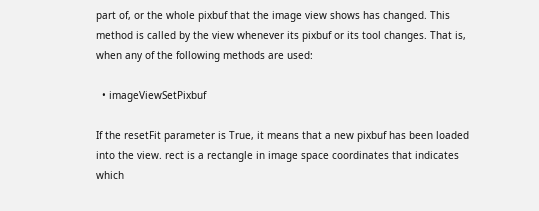part of, or the whole pixbuf that the image view shows has changed. This method is called by the view whenever its pixbuf or its tool changes. That is, when any of the following methods are used:

  • imageViewSetPixbuf

If the resetFit parameter is True, it means that a new pixbuf has been loaded into the view. rect is a rectangle in image space coordinates that indicates which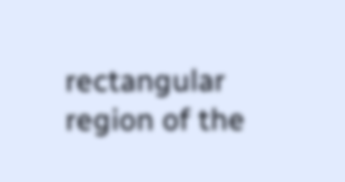rectangular region of the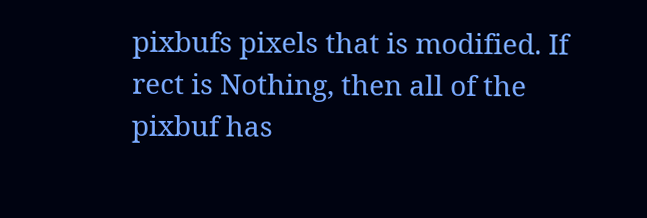pixbufs pixels that is modified. If rect is Nothing, then all of the pixbuf has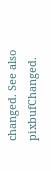changed. See also pixbufChanged.